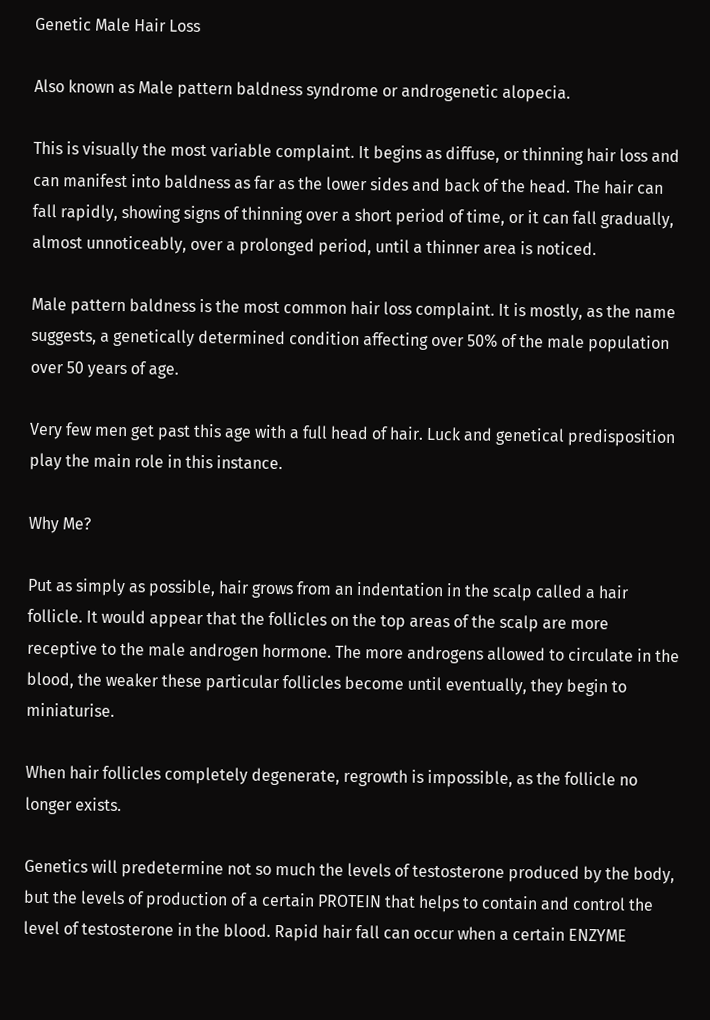Genetic Male Hair Loss

Also known as Male pattern baldness syndrome or androgenetic alopecia.

This is visually the most variable complaint. It begins as diffuse, or thinning hair loss and can manifest into baldness as far as the lower sides and back of the head. The hair can fall rapidly, showing signs of thinning over a short period of time, or it can fall gradually, almost unnoticeably, over a prolonged period, until a thinner area is noticed.

Male pattern baldness is the most common hair loss complaint. It is mostly, as the name suggests, a genetically determined condition affecting over 50% of the male population over 50 years of age.

Very few men get past this age with a full head of hair. Luck and genetical predisposition play the main role in this instance.

Why Me?

Put as simply as possible, hair grows from an indentation in the scalp called a hair follicle. It would appear that the follicles on the top areas of the scalp are more receptive to the male androgen hormone. The more androgens allowed to circulate in the blood, the weaker these particular follicles become until eventually, they begin to miniaturise.

When hair follicles completely degenerate, regrowth is impossible, as the follicle no longer exists.

Genetics will predetermine not so much the levels of testosterone produced by the body, but the levels of production of a certain PROTEIN that helps to contain and control the level of testosterone in the blood. Rapid hair fall can occur when a certain ENZYME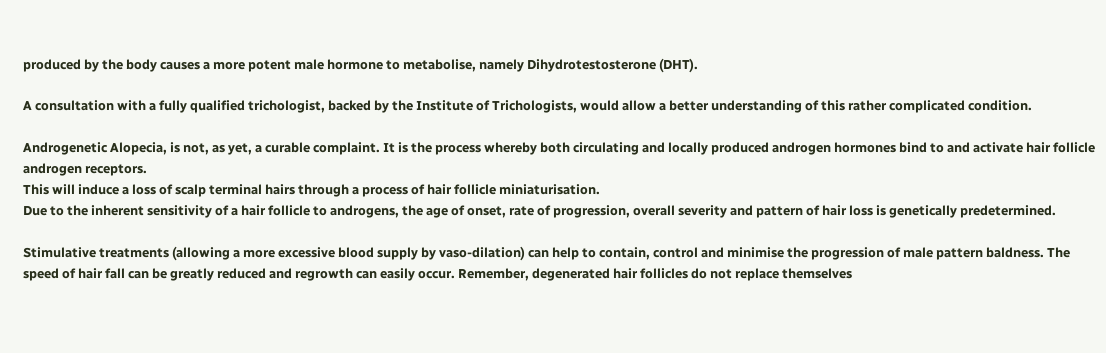produced by the body causes a more potent male hormone to metabolise, namely Dihydrotestosterone (DHT).

A consultation with a fully qualified trichologist, backed by the Institute of Trichologists, would allow a better understanding of this rather complicated condition.

Androgenetic Alopecia, is not, as yet, a curable complaint. It is the process whereby both circulating and locally produced androgen hormones bind to and activate hair follicle androgen receptors.
This will induce a loss of scalp terminal hairs through a process of hair follicle miniaturisation.
Due to the inherent sensitivity of a hair follicle to androgens, the age of onset, rate of progression, overall severity and pattern of hair loss is genetically predetermined.

Stimulative treatments (allowing a more excessive blood supply by vaso-dilation) can help to contain, control and minimise the progression of male pattern baldness. The speed of hair fall can be greatly reduced and regrowth can easily occur. Remember, degenerated hair follicles do not replace themselves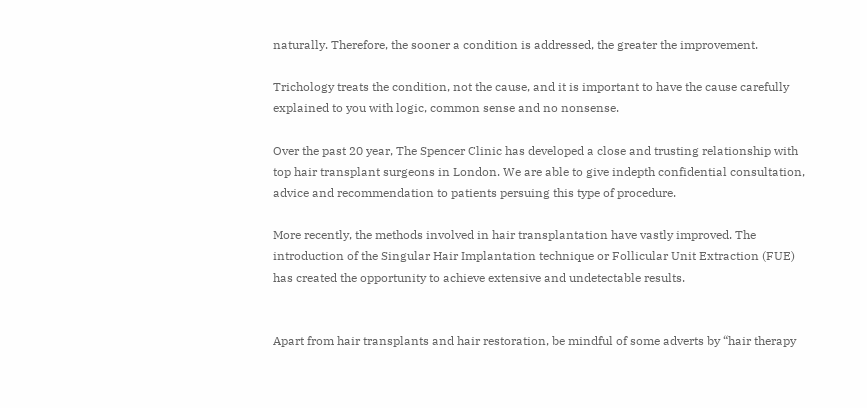naturally. Therefore, the sooner a condition is addressed, the greater the improvement.

Trichology treats the condition, not the cause, and it is important to have the cause carefully explained to you with logic, common sense and no nonsense.

Over the past 20 year, The Spencer Clinic has developed a close and trusting relationship with top hair transplant surgeons in London. We are able to give indepth confidential consultation, advice and recommendation to patients persuing this type of procedure.

More recently, the methods involved in hair transplantation have vastly improved. The introduction of the Singular Hair Implantation technique or Follicular Unit Extraction (FUE) has created the opportunity to achieve extensive and undetectable results.


Apart from hair transplants and hair restoration, be mindful of some adverts by “hair therapy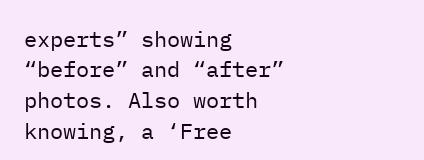experts” showing “before” and “after” photos. Also worth knowing, a ‘Free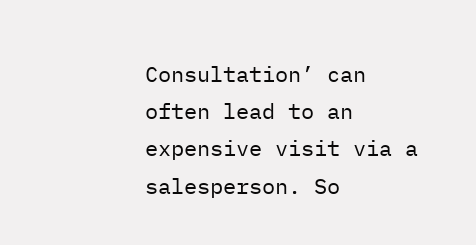Consultation’ can often lead to an expensive visit via a salesperson. So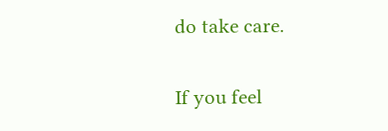do take care.

If you feel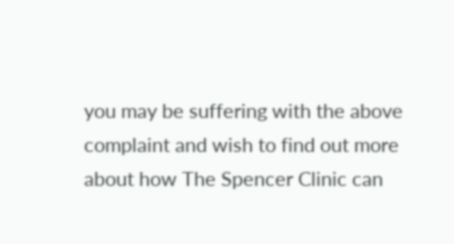you may be suffering with the above complaint and wish to find out more about how The Spencer Clinic can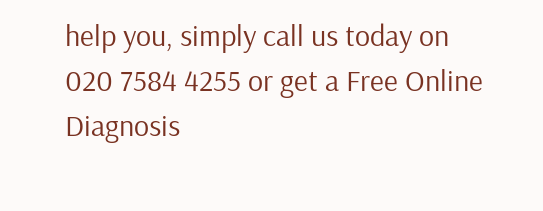help you, simply call us today on 020 7584 4255 or get a Free Online Diagnosis